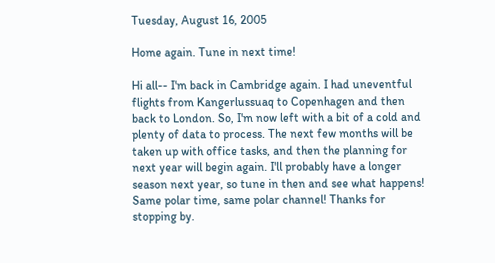Tuesday, August 16, 2005

Home again. Tune in next time!

Hi all-- I'm back in Cambridge again. I had uneventful flights from Kangerlussuaq to Copenhagen and then back to London. So, I'm now left with a bit of a cold and plenty of data to process. The next few months will be taken up with office tasks, and then the planning for next year will begin again. I'll probably have a longer season next year, so tune in then and see what happens! Same polar time, same polar channel! Thanks for stopping by.